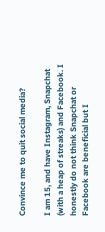Convince me to quit social media?

I am 15, and have Instagram, Snapchat (with a heap of streaks) and Facebook. I honestly do not think Snapchat or Facebook are beneficial but I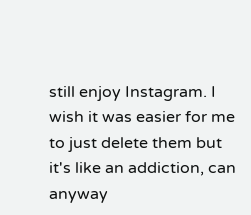still enjoy Instagram. I wish it was easier for me to just delete them but it's like an addiction, can anyway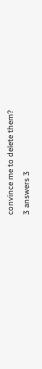convince me to delete them?
3 answers 3